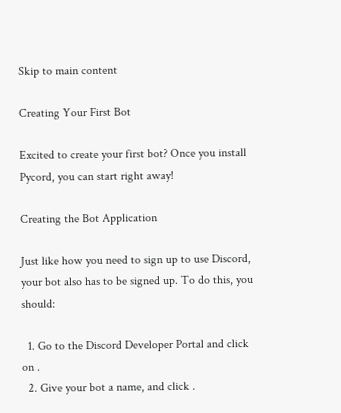Skip to main content

Creating Your First Bot

Excited to create your first bot? Once you install Pycord, you can start right away!

Creating the Bot Application

Just like how you need to sign up to use Discord, your bot also has to be signed up. To do this, you should:

  1. Go to the Discord Developer Portal and click on .
  2. Give your bot a name, and click .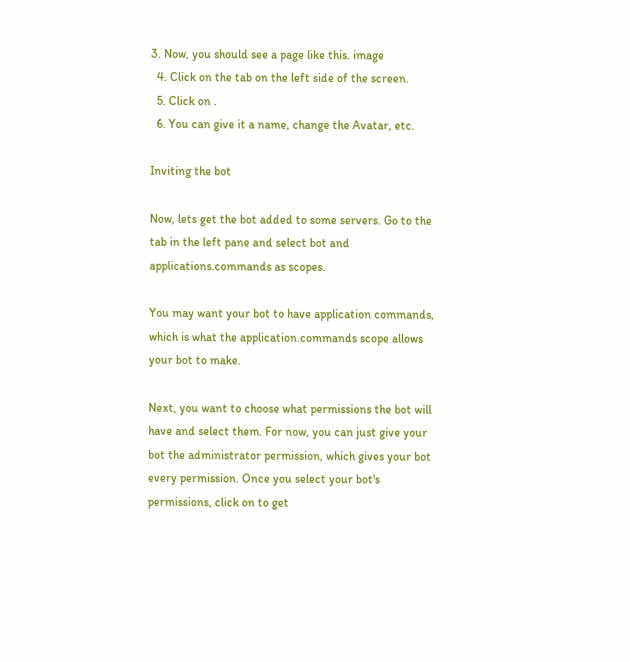3. Now, you should see a page like this. image
  4. Click on the tab on the left side of the screen.
  5. Click on .
  6. You can give it a name, change the Avatar, etc.

Inviting the bot

Now, lets get the bot added to some servers. Go to the tab in the left pane and select bot and applications.commands as scopes.

You may want your bot to have application commands, which is what the application.commands scope allows your bot to make.

Next, you want to choose what permissions the bot will have and select them. For now, you can just give your bot the administrator permission, which gives your bot every permission. Once you select your bot's permissions, click on to get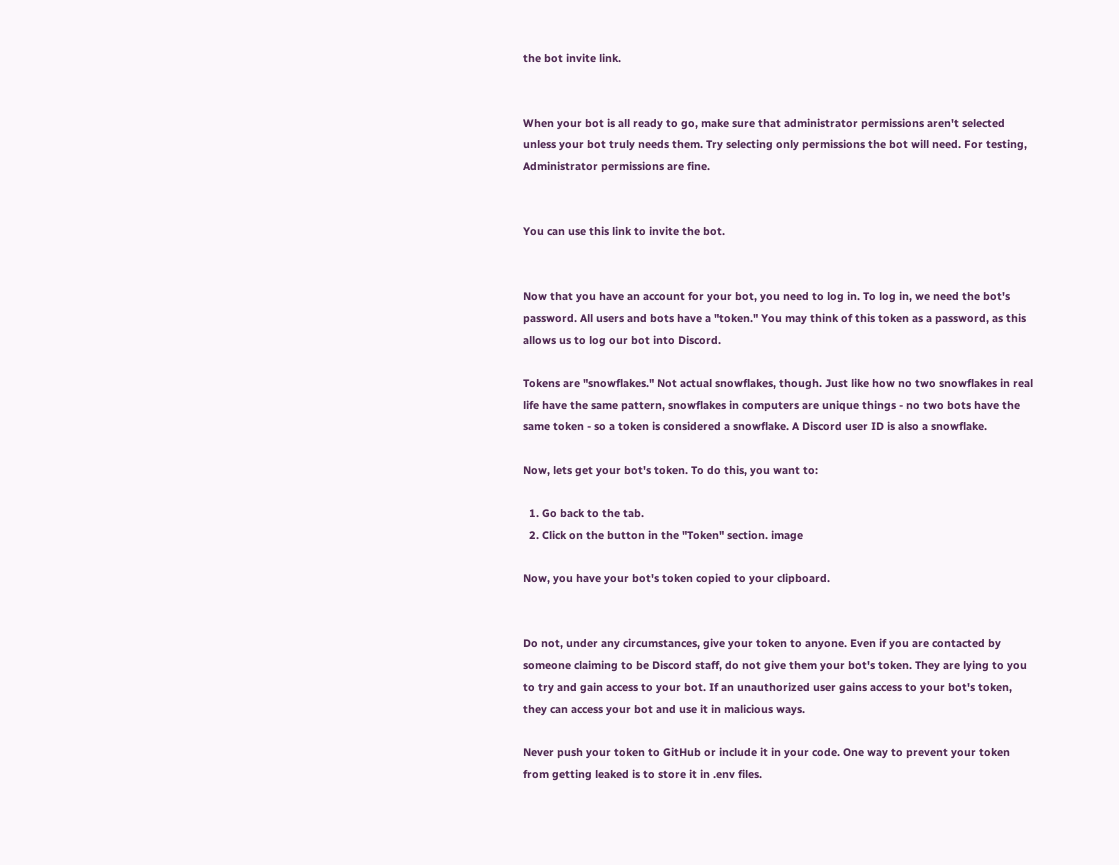the bot invite link.


When your bot is all ready to go, make sure that administrator permissions aren't selected unless your bot truly needs them. Try selecting only permissions the bot will need. For testing, Administrator permissions are fine.


You can use this link to invite the bot.


Now that you have an account for your bot, you need to log in. To log in, we need the bot's password. All users and bots have a "token." You may think of this token as a password, as this allows us to log our bot into Discord.

Tokens are "snowflakes." Not actual snowflakes, though. Just like how no two snowflakes in real life have the same pattern, snowflakes in computers are unique things - no two bots have the same token - so a token is considered a snowflake. A Discord user ID is also a snowflake.

Now, lets get your bot's token. To do this, you want to:

  1. Go back to the tab.
  2. Click on the button in the "Token" section. image

Now, you have your bot's token copied to your clipboard.


Do not, under any circumstances, give your token to anyone. Even if you are contacted by someone claiming to be Discord staff, do not give them your bot's token. They are lying to you to try and gain access to your bot. If an unauthorized user gains access to your bot's token, they can access your bot and use it in malicious ways.

Never push your token to GitHub or include it in your code. One way to prevent your token from getting leaked is to store it in .env files.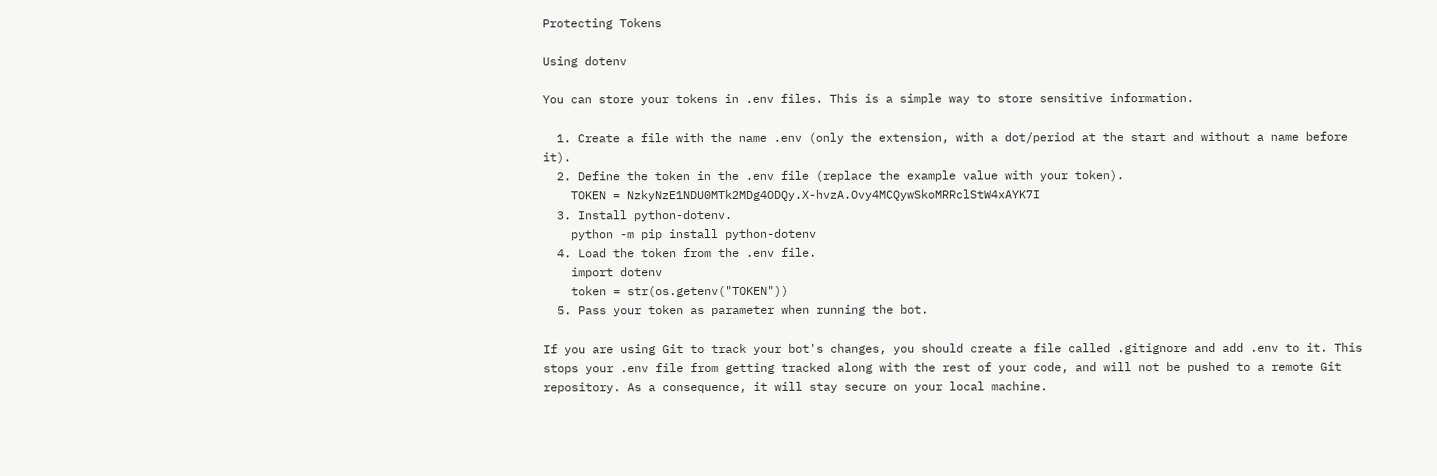Protecting Tokens

Using dotenv

You can store your tokens in .env files. This is a simple way to store sensitive information.

  1. Create a file with the name .env (only the extension, with a dot/period at the start and without a name before it).
  2. Define the token in the .env file (replace the example value with your token).
    TOKEN = NzkyNzE1NDU0MTk2MDg4ODQy.X-hvzA.Ovy4MCQywSkoMRRclStW4xAYK7I
  3. Install python-dotenv.
    python -m pip install python-dotenv
  4. Load the token from the .env file.
    import dotenv
    token = str(os.getenv("TOKEN"))
  5. Pass your token as parameter when running the bot.

If you are using Git to track your bot's changes, you should create a file called .gitignore and add .env to it. This stops your .env file from getting tracked along with the rest of your code, and will not be pushed to a remote Git repository. As a consequence, it will stay secure on your local machine.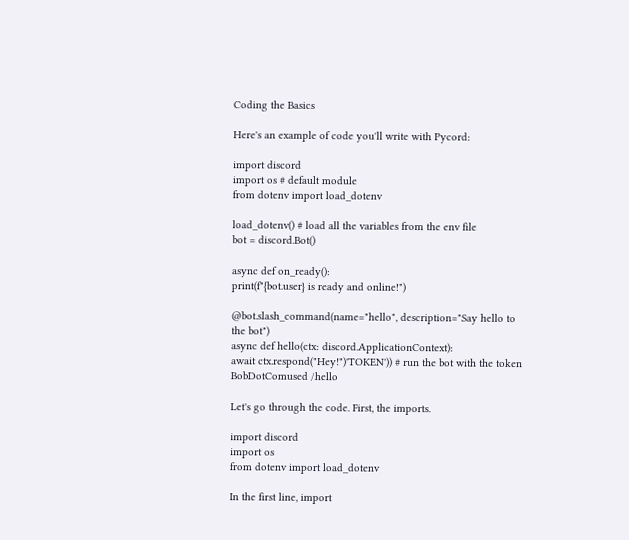Coding the Basics

Here's an example of code you'll write with Pycord:

import discord
import os # default module
from dotenv import load_dotenv

load_dotenv() # load all the variables from the env file
bot = discord.Bot()

async def on_ready():
print(f"{bot.user} is ready and online!")

@bot.slash_command(name="hello", description="Say hello to the bot")
async def hello(ctx: discord.ApplicationContext):
await ctx.respond("Hey!")'TOKEN')) # run the bot with the token
BobDotComused /hello

Let's go through the code. First, the imports.

import discord
import os
from dotenv import load_dotenv

In the first line, import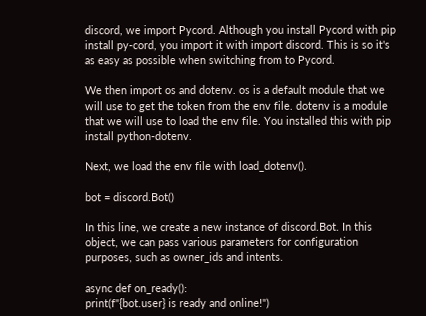discord, we import Pycord. Although you install Pycord with pip install py-cord, you import it with import discord. This is so it's as easy as possible when switching from to Pycord.

We then import os and dotenv. os is a default module that we will use to get the token from the env file. dotenv is a module that we will use to load the env file. You installed this with pip install python-dotenv.

Next, we load the env file with load_dotenv().

bot = discord.Bot()

In this line, we create a new instance of discord.Bot. In this object, we can pass various parameters for configuration purposes, such as owner_ids and intents.

async def on_ready():
print(f"{bot.user} is ready and online!")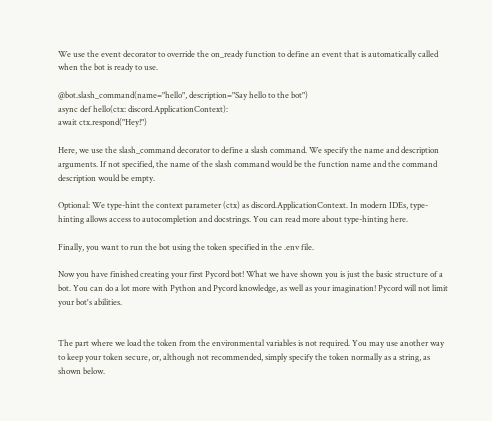We use the event decorator to override the on_ready function to define an event that is automatically called when the bot is ready to use.

@bot.slash_command(name="hello", description="Say hello to the bot")
async def hello(ctx: discord.ApplicationContext):
await ctx.respond("Hey!")

Here, we use the slash_command decorator to define a slash command. We specify the name and description arguments. If not specified, the name of the slash command would be the function name and the command description would be empty.

Optional: We type-hint the context parameter (ctx) as discord.ApplicationContext. In modern IDEs, type-hinting allows access to autocompletion and docstrings. You can read more about type-hinting here.

Finally, you want to run the bot using the token specified in the .env file.

Now you have finished creating your first Pycord bot! What we have shown you is just the basic structure of a bot. You can do a lot more with Python and Pycord knowledge, as well as your imagination! Pycord will not limit your bot's abilities.


The part where we load the token from the environmental variables is not required. You may use another way to keep your token secure, or, although not recommended, simply specify the token normally as a string, as shown below.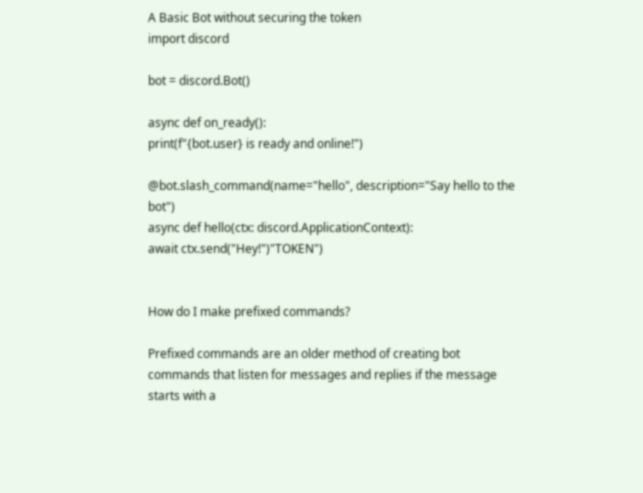A Basic Bot without securing the token
import discord

bot = discord.Bot()

async def on_ready():
print(f"{bot.user} is ready and online!")

@bot.slash_command(name="hello", description="Say hello to the bot")
async def hello(ctx: discord.ApplicationContext):
await ctx.send("Hey!")"TOKEN")


How do I make prefixed commands?

Prefixed commands are an older method of creating bot commands that listen for messages and replies if the message starts with a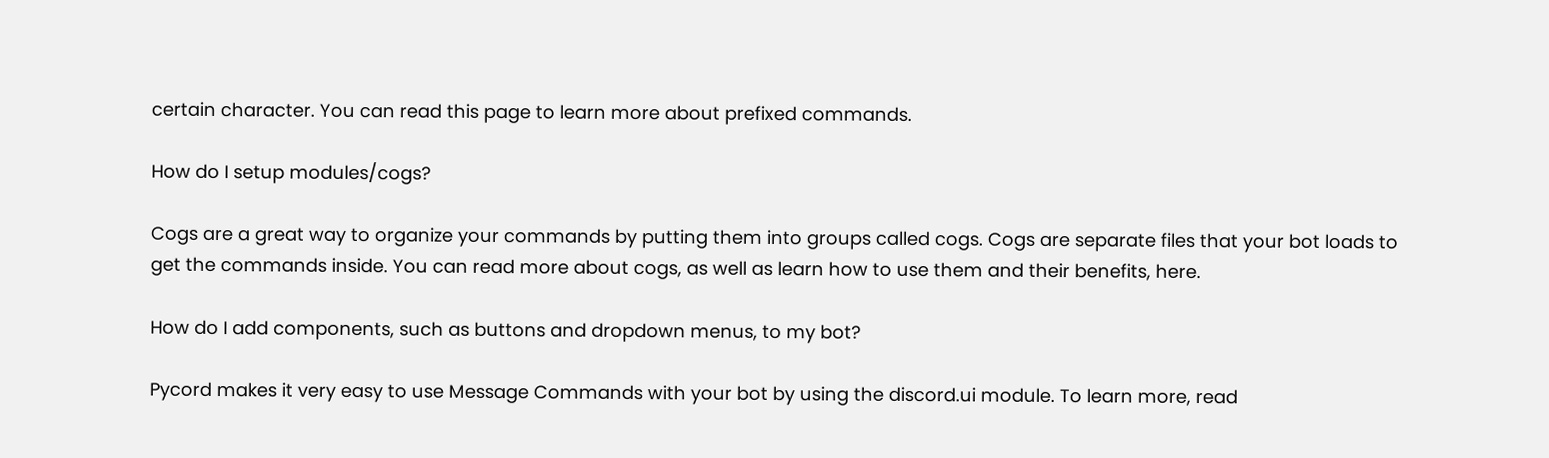certain character. You can read this page to learn more about prefixed commands.

How do I setup modules/cogs?

Cogs are a great way to organize your commands by putting them into groups called cogs. Cogs are separate files that your bot loads to get the commands inside. You can read more about cogs, as well as learn how to use them and their benefits, here.

How do I add components, such as buttons and dropdown menus, to my bot?

Pycord makes it very easy to use Message Commands with your bot by using the discord.ui module. To learn more, read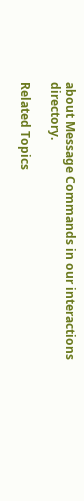about Message Commands in our interactions directory.

Related Topics